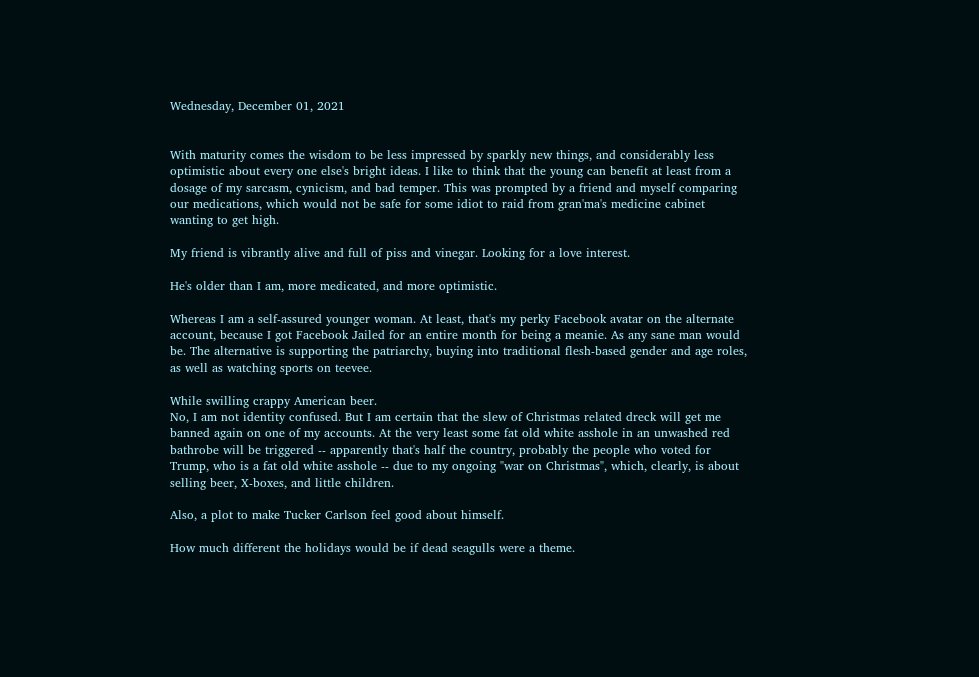Wednesday, December 01, 2021


With maturity comes the wisdom to be less impressed by sparkly new things, and considerably less optimistic about every one else's bright ideas. I like to think that the young can benefit at least from a dosage of my sarcasm, cynicism, and bad temper. This was prompted by a friend and myself comparing our medications, which would not be safe for some idiot to raid from gran'ma's medicine cabinet wanting to get high.

My friend is vibrantly alive and full of piss and vinegar. Looking for a love interest.

He's older than I am, more medicated, and more optimistic.

Whereas I am a self-assured younger woman. At least, that's my perky Facebook avatar on the alternate account, because I got Facebook Jailed for an entire month for being a meanie. As any sane man would be. The alternative is supporting the patriarchy, buying into traditional flesh-based gender and age roles, as well as watching sports on teevee.

While swilling crappy American beer.
No, I am not identity confused. But I am certain that the slew of Christmas related dreck will get me banned again on one of my accounts. At the very least some fat old white asshole in an unwashed red bathrobe will be triggered -- apparently that's half the country, probably the people who voted for Trump, who is a fat old white asshole -- due to my ongoing "war on Christmas", which, clearly, is about selling beer, X-boxes, and little children.

Also, a plot to make Tucker Carlson feel good about himself.

How much different the holidays would be if dead seagulls were a theme.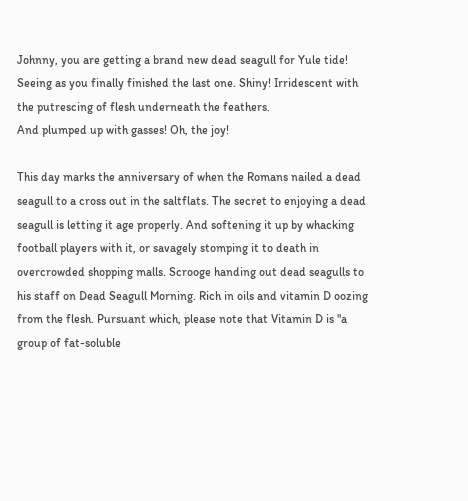Johnny, you are getting a brand new dead seagull for Yule tide! Seeing as you finally finished the last one. Shiny! Irridescent with the putrescing of flesh underneath the feathers.
And plumped up with gasses! Oh, the joy!

This day marks the anniversary of when the Romans nailed a dead seagull to a cross out in the saltflats. The secret to enjoying a dead seagull is letting it age properly. And softening it up by whacking football players with it, or savagely stomping it to death in overcrowded shopping malls. Scrooge handing out dead seagulls to his staff on Dead Seagull Morning. Rich in oils and vitamin D oozing from the flesh. Pursuant which, please note that Vitamin D is "a group of fat-soluble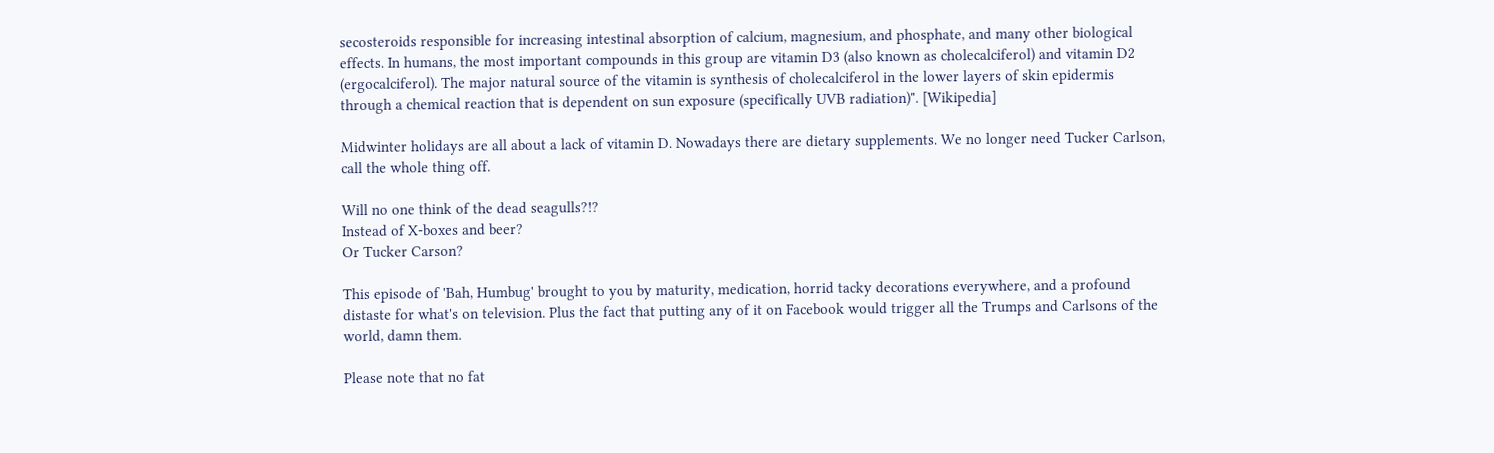secosteroids responsible for increasing intestinal absorption of calcium, magnesium, and phosphate, and many other biological effects. In humans, the most important compounds in this group are vitamin D3 (also known as cholecalciferol) and vitamin D2 (ergocalciferol). The major natural source of the vitamin is synthesis of cholecalciferol in the lower layers of skin epidermis through a chemical reaction that is dependent on sun exposure (specifically UVB radiation)". [Wikipedia]

Midwinter holidays are all about a lack of vitamin D. Nowadays there are dietary supplements. We no longer need Tucker Carlson, call the whole thing off.

Will no one think of the dead seagulls?!?
Instead of X-boxes and beer?
Or Tucker Carson?

This episode of 'Bah, Humbug' brought to you by maturity, medication, horrid tacky decorations everywhere, and a profound distaste for what's on television. Plus the fact that putting any of it on Facebook would trigger all the Trumps and Carlsons of the world, damn them.

Please note that no fat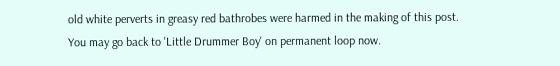old white perverts in greasy red bathrobes were harmed in the making of this post. You may go back to 'Little Drummer Boy' on permanent loop now.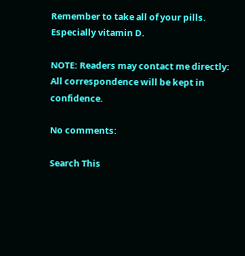Remember to take all of your pills.
Especially vitamin D.

NOTE: Readers may contact me directly:
All correspondence will be kept in confidence.

No comments:

Search This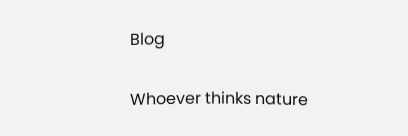Blog


Whoever thinks nature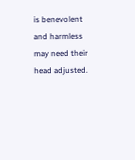is benevolent and harmless may need their head adjusted.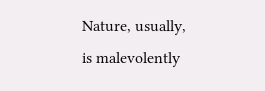Nature, usually, is malevolently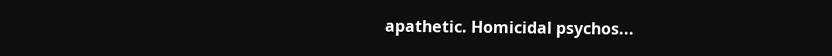apathetic. Homicidal psychos...